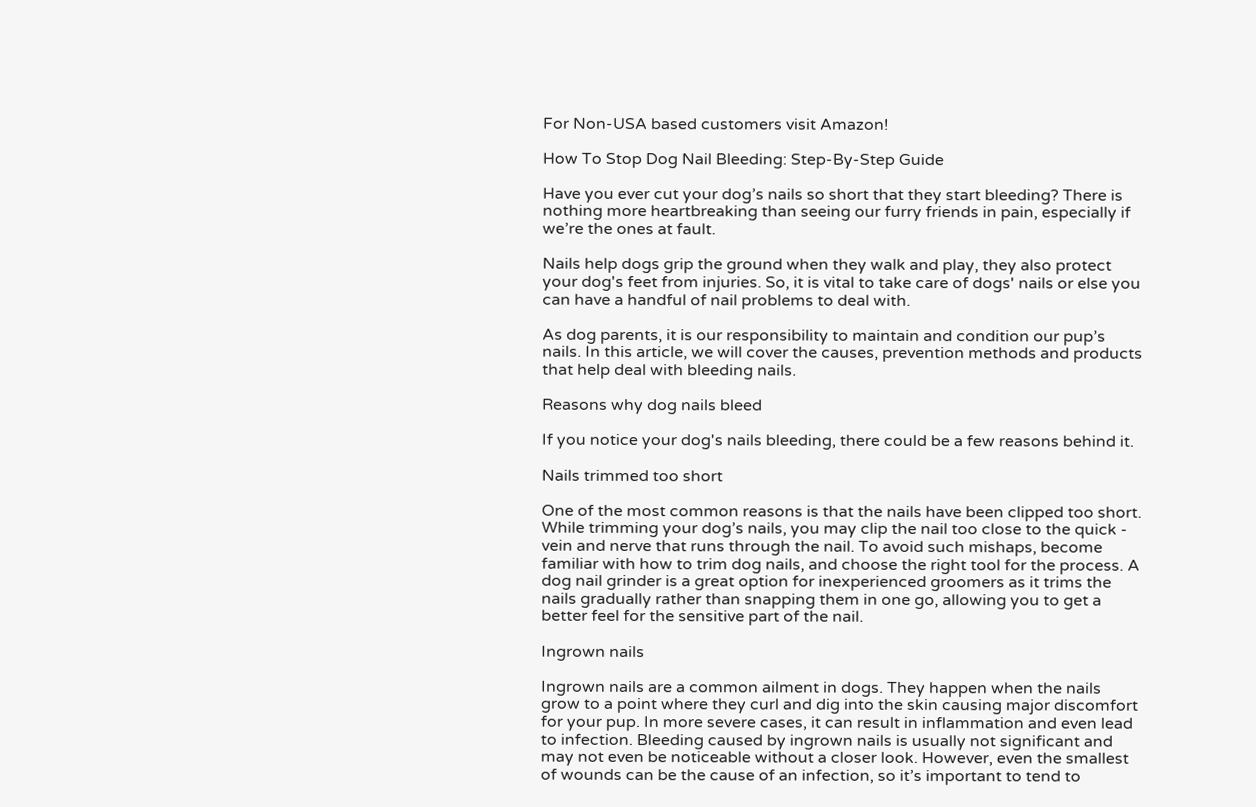For Non-USA based customers visit Amazon!

How To Stop Dog Nail Bleeding: Step-By-Step Guide

Have you ever cut your dog’s nails so short that they start bleeding? There is nothing more heartbreaking than seeing our furry friends in pain, especially if we’re the ones at fault.

Nails help dogs grip the ground when they walk and play, they also protect your dog's feet from injuries. So, it is vital to take care of dogs' nails or else you can have a handful of nail problems to deal with.

As dog parents, it is our responsibility to maintain and condition our pup’s nails. In this article, we will cover the causes, prevention methods and products that help deal with bleeding nails.

Reasons why dog nails bleed

If you notice your dog's nails bleeding, there could be a few reasons behind it.

Nails trimmed too short

One of the most common reasons is that the nails have been clipped too short. While trimming your dog’s nails, you may clip the nail too close to the quick - vein and nerve that runs through the nail. To avoid such mishaps, become familiar with how to trim dog nails, and choose the right tool for the process. A dog nail grinder is a great option for inexperienced groomers as it trims the nails gradually rather than snapping them in one go, allowing you to get a better feel for the sensitive part of the nail.

Ingrown nails

Ingrown nails are a common ailment in dogs. They happen when the nails grow to a point where they curl and dig into the skin causing major discomfort for your pup. In more severe cases, it can result in inflammation and even lead to infection. Bleeding caused by ingrown nails is usually not significant and may not even be noticeable without a closer look. However, even the smallest of wounds can be the cause of an infection, so it’s important to tend to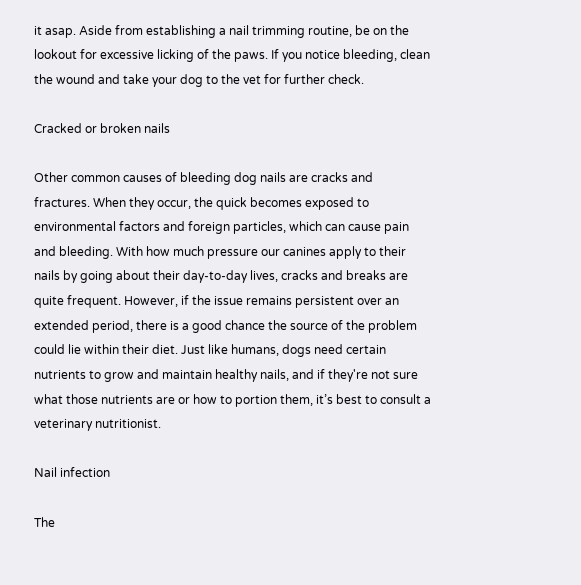it asap. Aside from establishing a nail trimming routine, be on the lookout for excessive licking of the paws. If you notice bleeding, clean the wound and take your dog to the vet for further check.

Cracked or broken nails

Other common causes of bleeding dog nails are cracks and fractures. When they occur, the quick becomes exposed to environmental factors and foreign particles, which can cause pain and bleeding. With how much pressure our canines apply to their nails by going about their day-to-day lives, cracks and breaks are quite frequent. However, if the issue remains persistent over an extended period, there is a good chance the source of the problem could lie within their diet. Just like humans, dogs need certain nutrients to grow and maintain healthy nails, and if they're not sure what those nutrients are or how to portion them, it’s best to consult a veterinary nutritionist.

Nail infection

The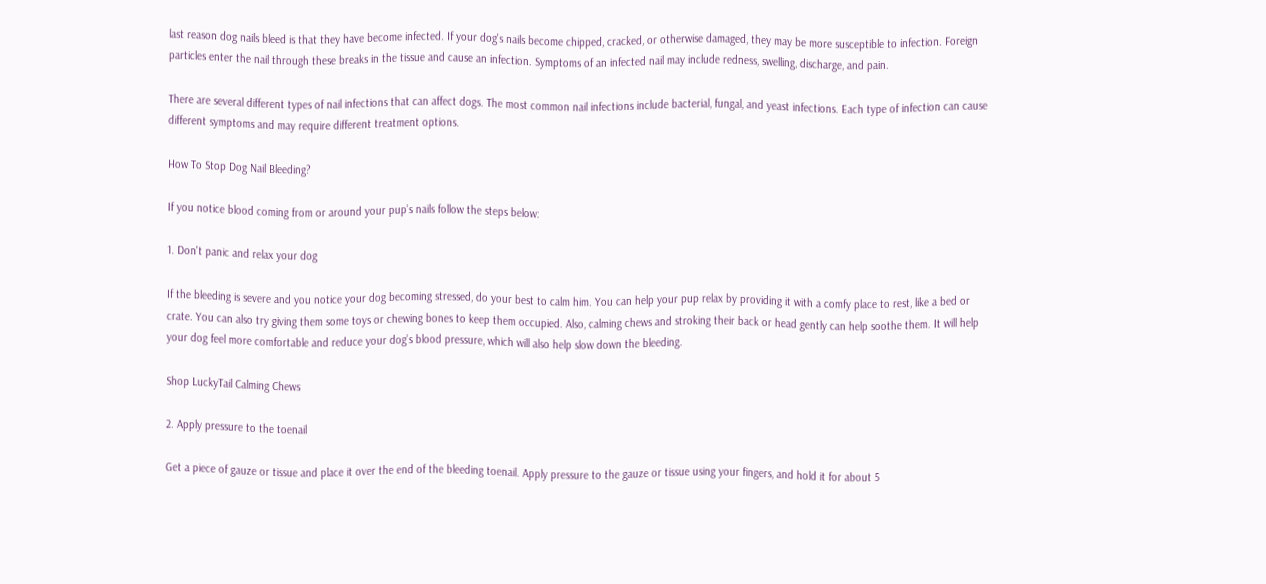last reason dog nails bleed is that they have become infected. If your dog's nails become chipped, cracked, or otherwise damaged, they may be more susceptible to infection. Foreign particles enter the nail through these breaks in the tissue and cause an infection. Symptoms of an infected nail may include redness, swelling, discharge, and pain.

There are several different types of nail infections that can affect dogs. The most common nail infections include bacterial, fungal, and yeast infections. Each type of infection can cause different symptoms and may require different treatment options.

How To Stop Dog Nail Bleeding?

If you notice blood coming from or around your pup’s nails follow the steps below:

1. Don't panic and relax your dog

If the bleeding is severe and you notice your dog becoming stressed, do your best to calm him. You can help your pup relax by providing it with a comfy place to rest, like a bed or crate. You can also try giving them some toys or chewing bones to keep them occupied. Also, calming chews and stroking their back or head gently can help soothe them. It will help your dog feel more comfortable and reduce your dog’s blood pressure, which will also help slow down the bleeding.

Shop LuckyTail Calming Chews

2. Apply pressure to the toenail

Get a piece of gauze or tissue and place it over the end of the bleeding toenail. Apply pressure to the gauze or tissue using your fingers, and hold it for about 5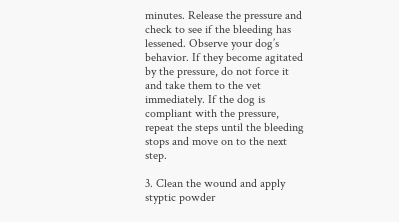minutes. Release the pressure and check to see if the bleeding has lessened. Observe your dog’s behavior. If they become agitated by the pressure, do not force it and take them to the vet immediately. If the dog is compliant with the pressure, repeat the steps until the bleeding stops and move on to the next step.

3. Clean the wound and apply styptic powder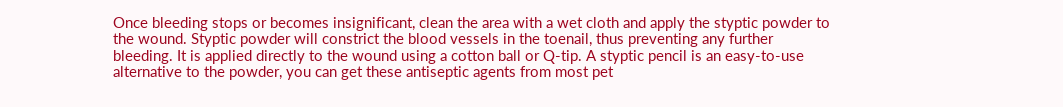Once bleeding stops or becomes insignificant, clean the area with a wet cloth and apply the styptic powder to the wound. Styptic powder will constrict the blood vessels in the toenail, thus preventing any further bleeding. It is applied directly to the wound using a cotton ball or Q-tip. A styptic pencil is an easy-to-use alternative to the powder, you can get these antiseptic agents from most pet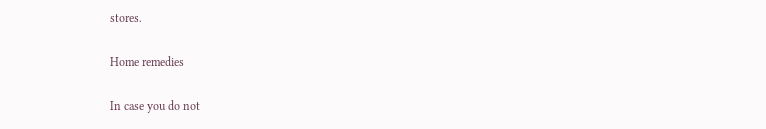stores.

Home remedies

In case you do not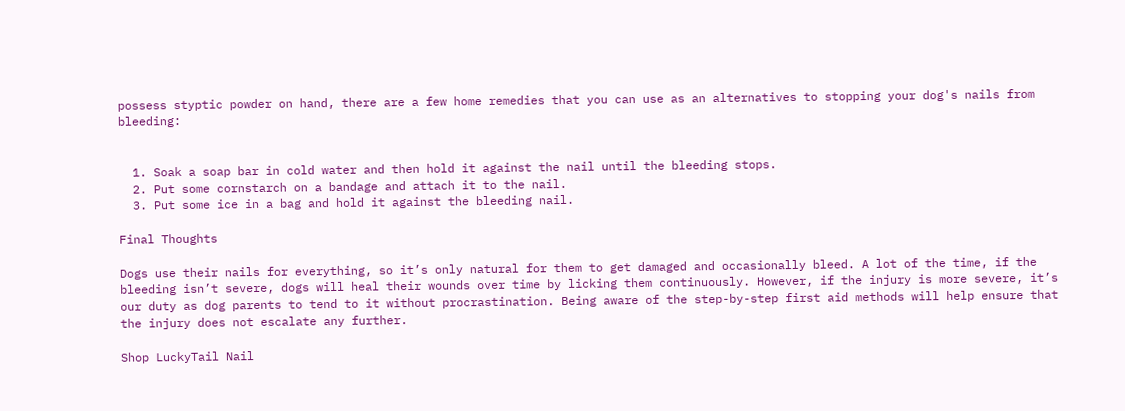possess styptic powder on hand, there are a few home remedies that you can use as an alternatives to stopping your dog's nails from bleeding:


  1. Soak a soap bar in cold water and then hold it against the nail until the bleeding stops.
  2. Put some cornstarch on a bandage and attach it to the nail.
  3. Put some ice in a bag and hold it against the bleeding nail.

Final Thoughts

Dogs use their nails for everything, so it’s only natural for them to get damaged and occasionally bleed. A lot of the time, if the bleeding isn’t severe, dogs will heal their wounds over time by licking them continuously. However, if the injury is more severe, it’s our duty as dog parents to tend to it without procrastination. Being aware of the step-by-step first aid methods will help ensure that the injury does not escalate any further.

Shop LuckyTail Nail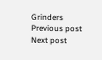Grinders
Previous post
Next post